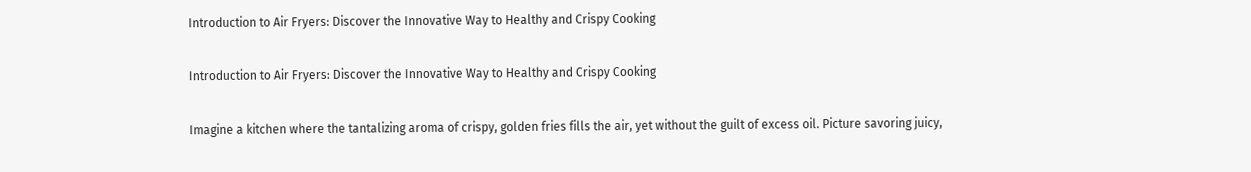Introduction to Air Fryers: Discover the Innovative Way to Healthy and Crispy Cooking

Introduction to Air Fryers: Discover the Innovative Way to Healthy and Crispy Cooking

Imagine a kitchen where the tantalizing aroma of crispy, golden fries fills the air, yet without the guilt of excess oil. Picture savoring juicy,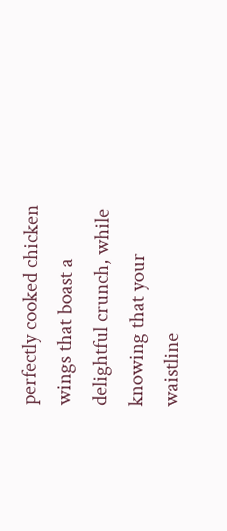perfectly cooked chicken wings that boast a delightful crunch, while knowing that your waistline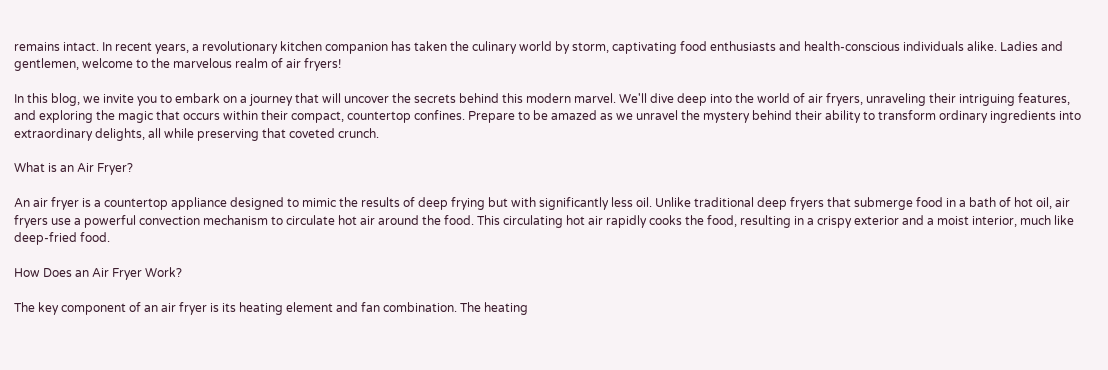remains intact. In recent years, a revolutionary kitchen companion has taken the culinary world by storm, captivating food enthusiasts and health-conscious individuals alike. Ladies and gentlemen, welcome to the marvelous realm of air fryers!

In this blog, we invite you to embark on a journey that will uncover the secrets behind this modern marvel. We'll dive deep into the world of air fryers, unraveling their intriguing features, and exploring the magic that occurs within their compact, countertop confines. Prepare to be amazed as we unravel the mystery behind their ability to transform ordinary ingredients into extraordinary delights, all while preserving that coveted crunch.

What is an Air Fryer?

An air fryer is a countertop appliance designed to mimic the results of deep frying but with significantly less oil. Unlike traditional deep fryers that submerge food in a bath of hot oil, air fryers use a powerful convection mechanism to circulate hot air around the food. This circulating hot air rapidly cooks the food, resulting in a crispy exterior and a moist interior, much like deep-fried food.

How Does an Air Fryer Work?

The key component of an air fryer is its heating element and fan combination. The heating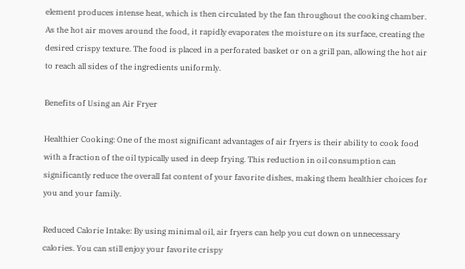element produces intense heat, which is then circulated by the fan throughout the cooking chamber. As the hot air moves around the food, it rapidly evaporates the moisture on its surface, creating the desired crispy texture. The food is placed in a perforated basket or on a grill pan, allowing the hot air to reach all sides of the ingredients uniformly.

Benefits of Using an Air Fryer

Healthier Cooking: One of the most significant advantages of air fryers is their ability to cook food with a fraction of the oil typically used in deep frying. This reduction in oil consumption can significantly reduce the overall fat content of your favorite dishes, making them healthier choices for you and your family.

Reduced Calorie Intake: By using minimal oil, air fryers can help you cut down on unnecessary calories. You can still enjoy your favorite crispy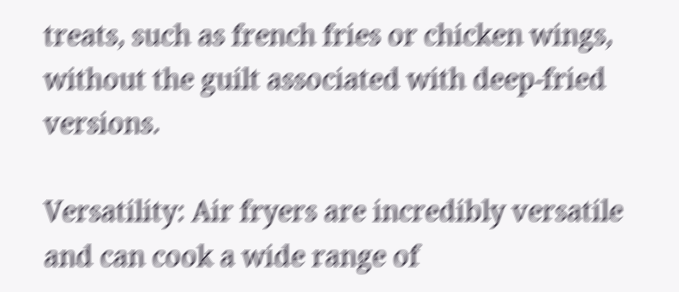treats, such as french fries or chicken wings, without the guilt associated with deep-fried versions.

Versatility: Air fryers are incredibly versatile and can cook a wide range of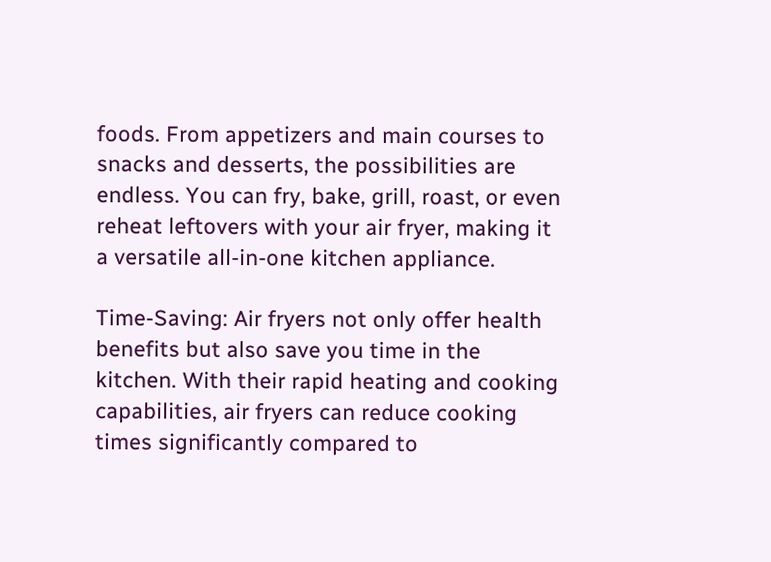foods. From appetizers and main courses to snacks and desserts, the possibilities are endless. You can fry, bake, grill, roast, or even reheat leftovers with your air fryer, making it a versatile all-in-one kitchen appliance.

Time-Saving: Air fryers not only offer health benefits but also save you time in the kitchen. With their rapid heating and cooking capabilities, air fryers can reduce cooking times significantly compared to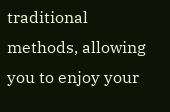traditional methods, allowing you to enjoy your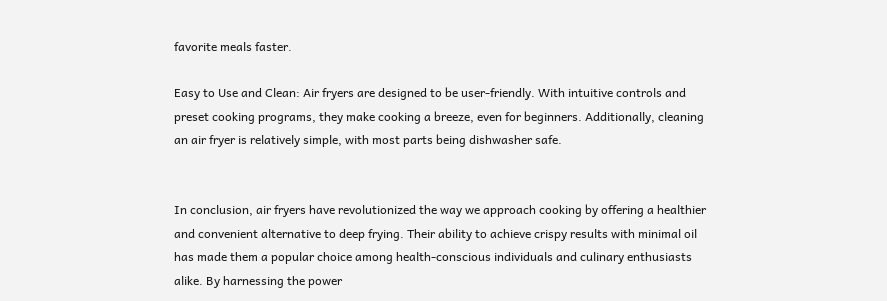favorite meals faster.

Easy to Use and Clean: Air fryers are designed to be user-friendly. With intuitive controls and preset cooking programs, they make cooking a breeze, even for beginners. Additionally, cleaning an air fryer is relatively simple, with most parts being dishwasher safe.


In conclusion, air fryers have revolutionized the way we approach cooking by offering a healthier and convenient alternative to deep frying. Their ability to achieve crispy results with minimal oil has made them a popular choice among health-conscious individuals and culinary enthusiasts alike. By harnessing the power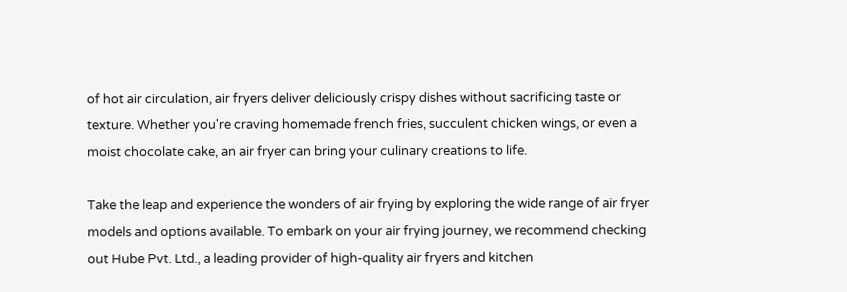of hot air circulation, air fryers deliver deliciously crispy dishes without sacrificing taste or texture. Whether you're craving homemade french fries, succulent chicken wings, or even a moist chocolate cake, an air fryer can bring your culinary creations to life.

Take the leap and experience the wonders of air frying by exploring the wide range of air fryer models and options available. To embark on your air frying journey, we recommend checking out Hube Pvt. Ltd., a leading provider of high-quality air fryers and kitchen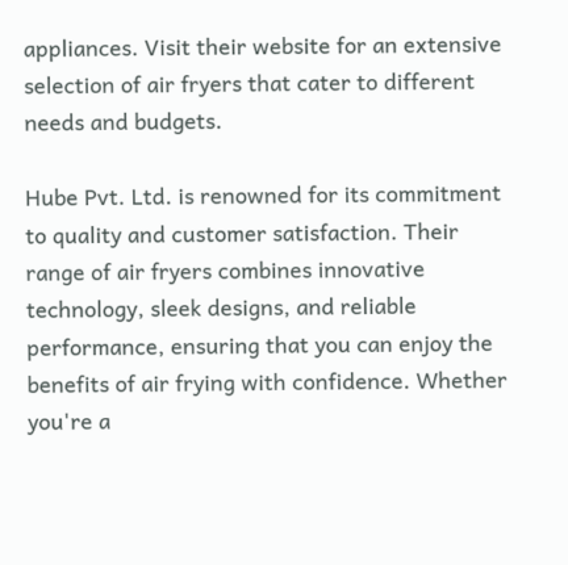appliances. Visit their website for an extensive selection of air fryers that cater to different needs and budgets.

Hube Pvt. Ltd. is renowned for its commitment to quality and customer satisfaction. Their range of air fryers combines innovative technology, sleek designs, and reliable performance, ensuring that you can enjoy the benefits of air frying with confidence. Whether you're a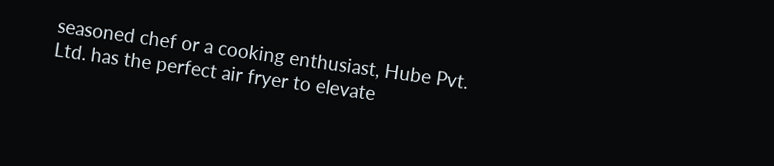seasoned chef or a cooking enthusiast, Hube Pvt. Ltd. has the perfect air fryer to elevate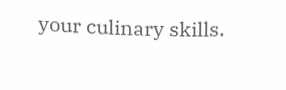your culinary skills.